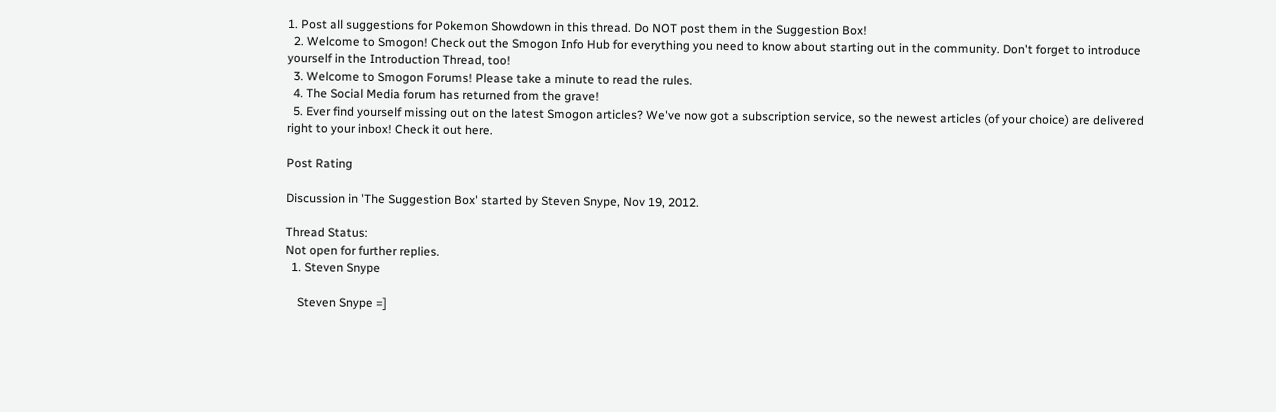1. Post all suggestions for Pokemon Showdown in this thread. Do NOT post them in the Suggestion Box!
  2. Welcome to Smogon! Check out the Smogon Info Hub for everything you need to know about starting out in the community. Don't forget to introduce yourself in the Introduction Thread, too!
  3. Welcome to Smogon Forums! Please take a minute to read the rules.
  4. The Social Media forum has returned from the grave!
  5. Ever find yourself missing out on the latest Smogon articles? We've now got a subscription service, so the newest articles (of your choice) are delivered right to your inbox! Check it out here.

Post Rating

Discussion in 'The Suggestion Box' started by Steven Snype, Nov 19, 2012.

Thread Status:
Not open for further replies.
  1. Steven Snype

    Steven Snype =]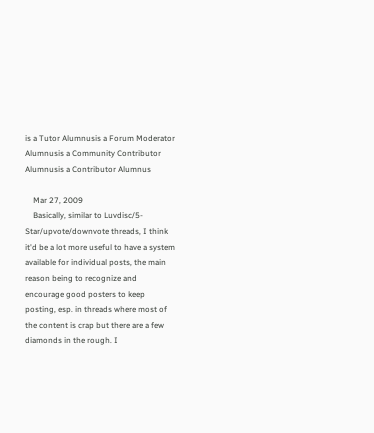is a Tutor Alumnusis a Forum Moderator Alumnusis a Community Contributor Alumnusis a Contributor Alumnus

    Mar 27, 2009
    Basically, similar to Luvdisc/5-Star/upvote/downvote threads, I think it'd be a lot more useful to have a system available for individual posts, the main reason being to recognize and encourage good posters to keep posting, esp. in threads where most of the content is crap but there are a few diamonds in the rough. I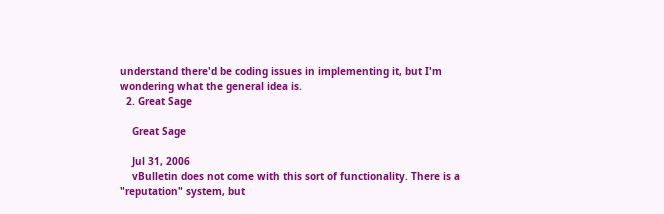understand there'd be coding issues in implementing it, but I'm wondering what the general idea is.
  2. Great Sage

    Great Sage

    Jul 31, 2006
    vBulletin does not come with this sort of functionality. There is a "reputation" system, but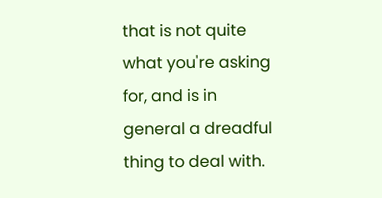that is not quite what you're asking for, and is in general a dreadful thing to deal with.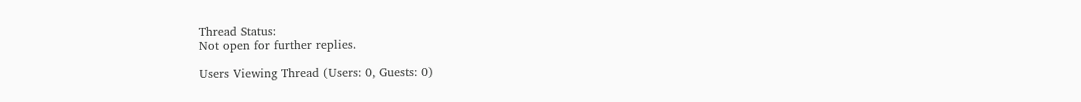Thread Status:
Not open for further replies.

Users Viewing Thread (Users: 0, Guests: 0)